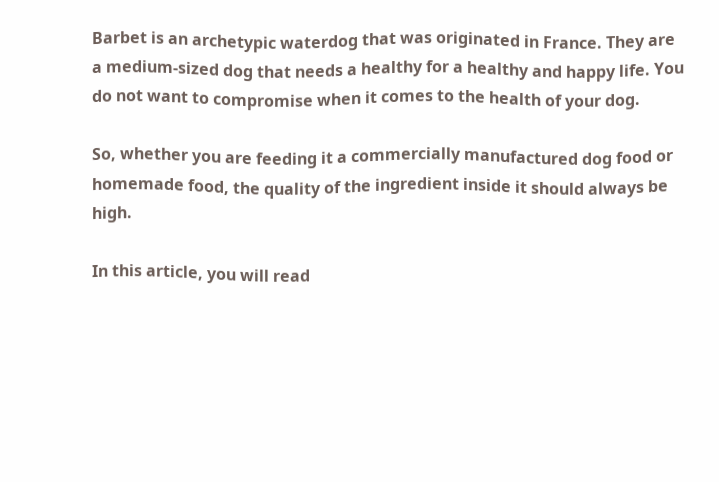Barbet is an archetypic waterdog that was originated in France. They are a medium-sized dog that needs a healthy for a healthy and happy life. You do not want to compromise when it comes to the health of your dog.

So, whether you are feeding it a commercially manufactured dog food or homemade food, the quality of the ingredient inside it should always be high.

In this article, you will read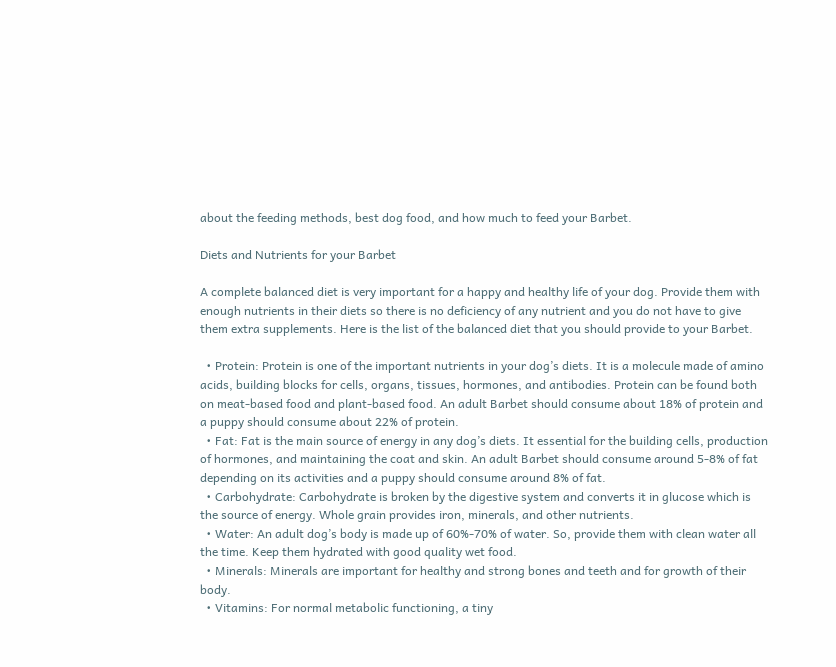about the feeding methods, best dog food, and how much to feed your Barbet.

Diets and Nutrients for your Barbet

A complete balanced diet is very important for a happy and healthy life of your dog. Provide them with enough nutrients in their diets so there is no deficiency of any nutrient and you do not have to give them extra supplements. Here is the list of the balanced diet that you should provide to your Barbet.

  • Protein: Protein is one of the important nutrients in your dog’s diets. It is a molecule made of amino acids, building blocks for cells, organs, tissues, hormones, and antibodies. Protein can be found both on meat-based food and plant-based food. An adult Barbet should consume about 18% of protein and a puppy should consume about 22% of protein.
  • Fat: Fat is the main source of energy in any dog’s diets. It essential for the building cells, production of hormones, and maintaining the coat and skin. An adult Barbet should consume around 5-8% of fat depending on its activities and a puppy should consume around 8% of fat.
  • Carbohydrate: Carbohydrate is broken by the digestive system and converts it in glucose which is the source of energy. Whole grain provides iron, minerals, and other nutrients.
  • Water: An adult dog’s body is made up of 60%-70% of water. So, provide them with clean water all the time. Keep them hydrated with good quality wet food.
  • Minerals: Minerals are important for healthy and strong bones and teeth and for growth of their body.
  • Vitamins: For normal metabolic functioning, a tiny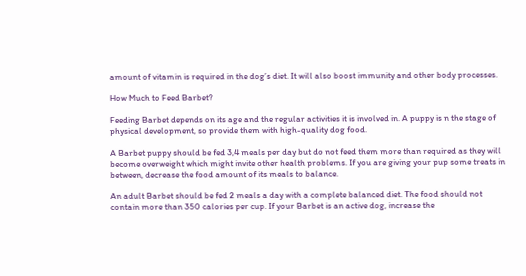amount of vitamin is required in the dog’s diet. It will also boost immunity and other body processes.

How Much to Feed Barbet?

Feeding Barbet depends on its age and the regular activities it is involved in. A puppy is n the stage of physical development, so provide them with high-quality dog food.

A Barbet puppy should be fed 3,4 meals per day but do not feed them more than required as they will become overweight which might invite other health problems. If you are giving your pup some treats in between, decrease the food amount of its meals to balance.

An adult Barbet should be fed 2 meals a day with a complete balanced diet. The food should not contain more than 350 calories per cup. If your Barbet is an active dog, increase the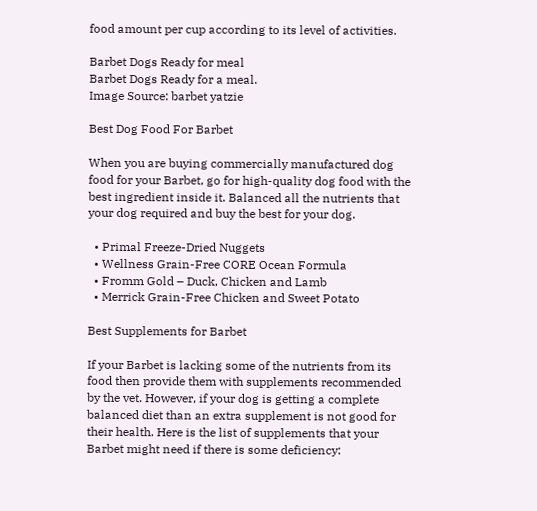food amount per cup according to its level of activities.

Barbet Dogs Ready for meal
Barbet Dogs Ready for a meal.
Image Source: barbet yatzie

Best Dog Food For Barbet

When you are buying commercially manufactured dog food for your Barbet, go for high-quality dog food with the best ingredient inside it. Balanced all the nutrients that your dog required and buy the best for your dog.

  • Primal Freeze-Dried Nuggets
  • Wellness Grain-Free CORE Ocean Formula
  • Fromm Gold – Duck, Chicken and Lamb
  • Merrick Grain-Free Chicken and Sweet Potato

Best Supplements for Barbet

If your Barbet is lacking some of the nutrients from its food then provide them with supplements recommended by the vet. However, if your dog is getting a complete balanced diet than an extra supplement is not good for their health. Here is the list of supplements that your Barbet might need if there is some deficiency: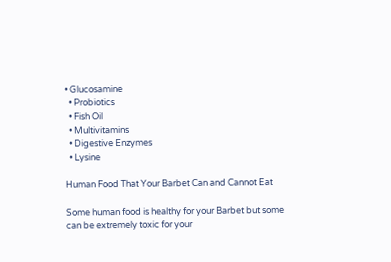• Glucosamine
  • Probiotics
  • Fish Oil
  • Multivitamins
  • Digestive Enzymes
  • Lysine

Human Food That Your Barbet Can and Cannot Eat

Some human food is healthy for your Barbet but some can be extremely toxic for your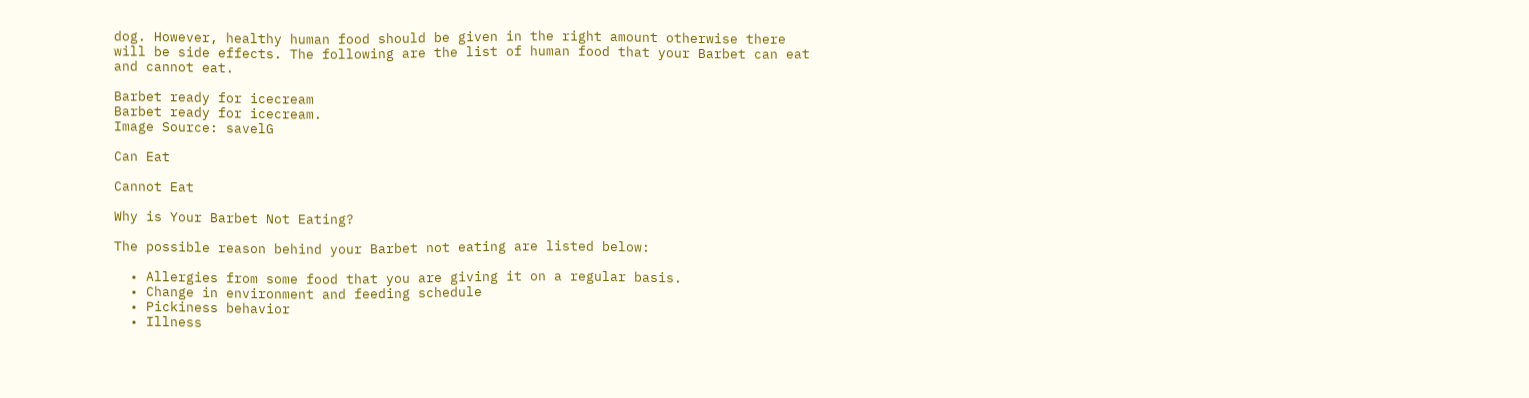dog. However, healthy human food should be given in the right amount otherwise there will be side effects. The following are the list of human food that your Barbet can eat and cannot eat.

Barbet ready for icecream
Barbet ready for icecream.
Image Source: savelG

Can Eat

Cannot Eat

Why is Your Barbet Not Eating?

The possible reason behind your Barbet not eating are listed below:

  • Allergies from some food that you are giving it on a regular basis.
  • Change in environment and feeding schedule
  • Pickiness behavior
  • Illness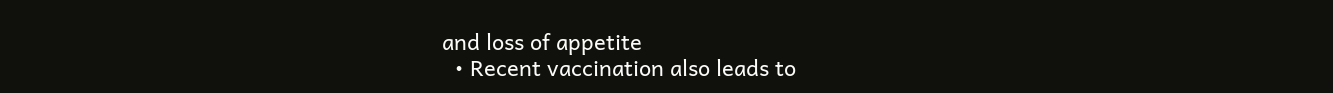and loss of appetite
  • Recent vaccination also leads to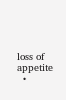loss of appetite
  •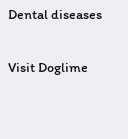Dental diseases

Visit Doglime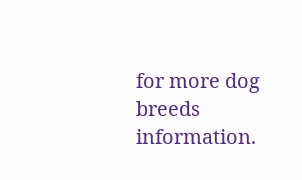for more dog breeds information.